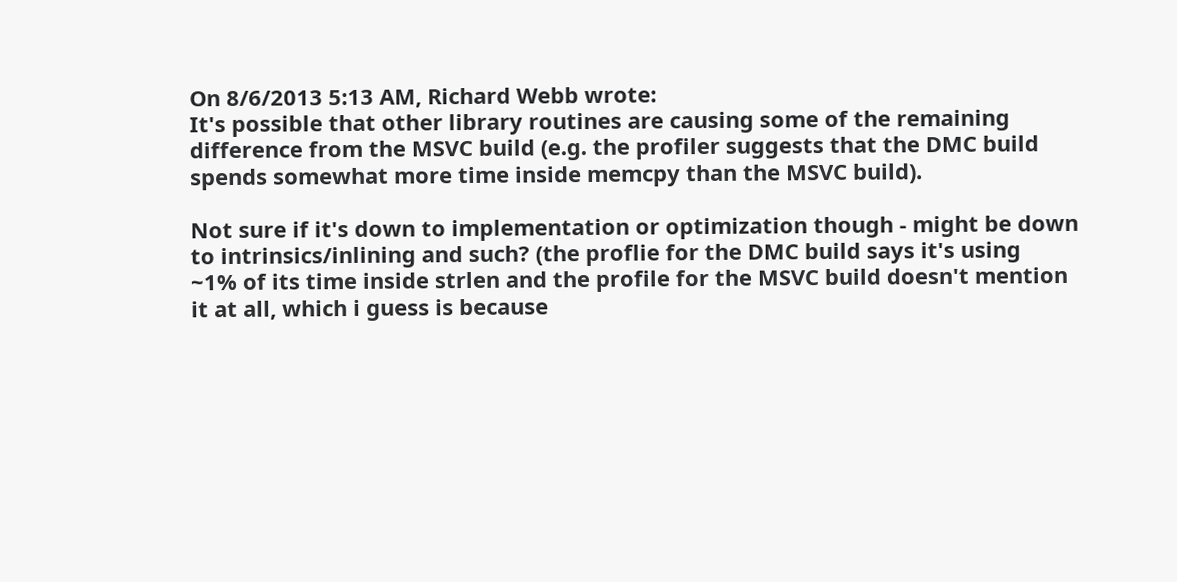On 8/6/2013 5:13 AM, Richard Webb wrote:
It's possible that other library routines are causing some of the remaining
difference from the MSVC build (e.g. the profiler suggests that the DMC build
spends somewhat more time inside memcpy than the MSVC build).

Not sure if it's down to implementation or optimization though - might be down
to intrinsics/inlining and such? (the proflie for the DMC build says it's using
~1% of its time inside strlen and the profile for the MSVC build doesn't mention
it at all, which i guess is because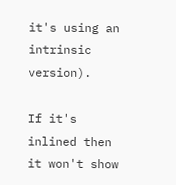it's using an intrinsic version).

If it's inlined then it won't show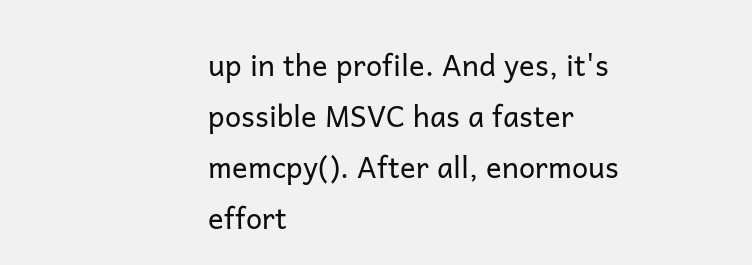up in the profile. And yes, it's possible MSVC has a faster memcpy(). After all, enormous effort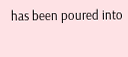has been poured into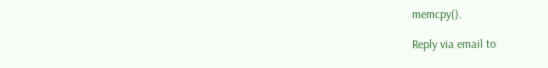memcpy().

Reply via email to